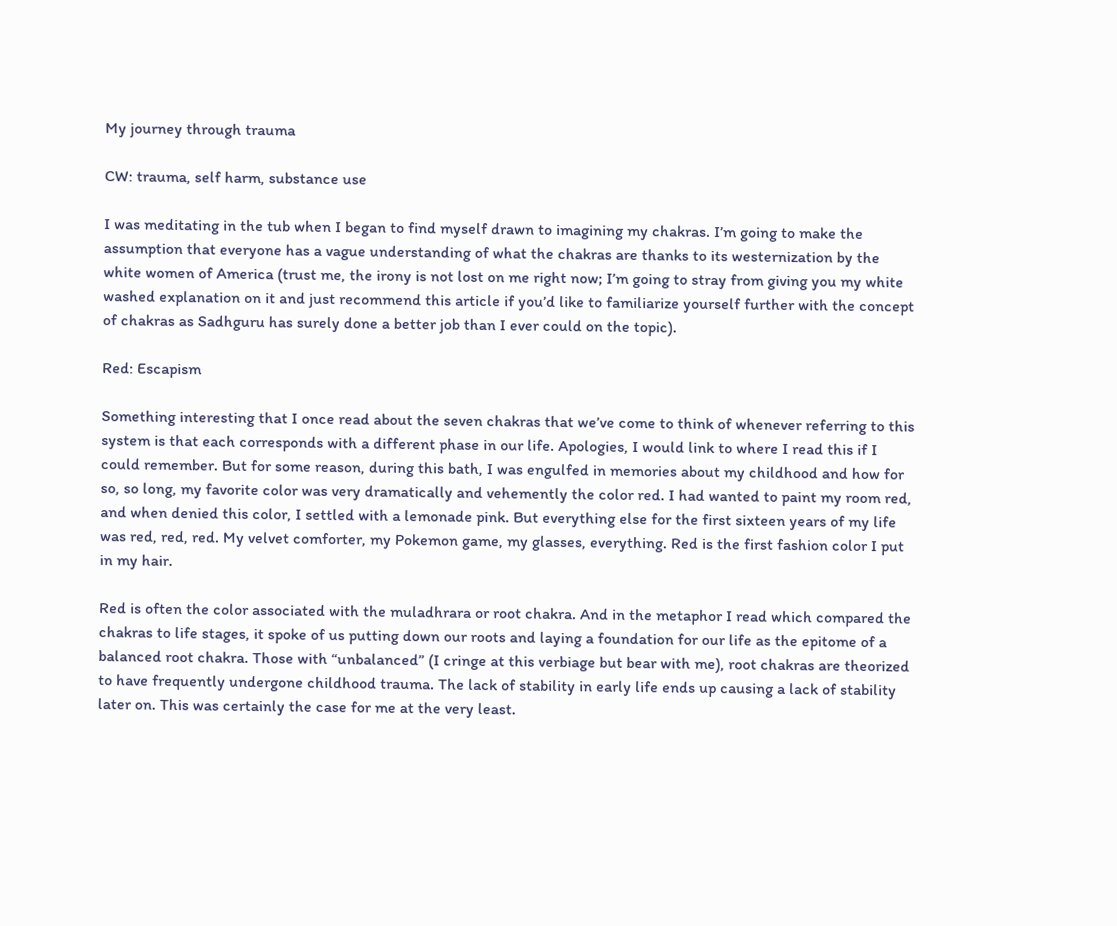My journey through trauma

CW: trauma, self harm, substance use

I was meditating in the tub when I began to find myself drawn to imagining my chakras. I’m going to make the assumption that everyone has a vague understanding of what the chakras are thanks to its westernization by the white women of America (trust me, the irony is not lost on me right now; I’m going to stray from giving you my white washed explanation on it and just recommend this article if you’d like to familiarize yourself further with the concept of chakras as Sadhguru has surely done a better job than I ever could on the topic).

Red: Escapism

Something interesting that I once read about the seven chakras that we’ve come to think of whenever referring to this system is that each corresponds with a different phase in our life. Apologies, I would link to where I read this if I could remember. But for some reason, during this bath, I was engulfed in memories about my childhood and how for so, so long, my favorite color was very dramatically and vehemently the color red. I had wanted to paint my room red, and when denied this color, I settled with a lemonade pink. But everything else for the first sixteen years of my life was red, red, red. My velvet comforter, my Pokemon game, my glasses, everything. Red is the first fashion color I put in my hair.

Red is often the color associated with the muladhrara or root chakra. And in the metaphor I read which compared the chakras to life stages, it spoke of us putting down our roots and laying a foundation for our life as the epitome of a balanced root chakra. Those with “unbalanced” (I cringe at this verbiage but bear with me), root chakras are theorized to have frequently undergone childhood trauma. The lack of stability in early life ends up causing a lack of stability later on. This was certainly the case for me at the very least.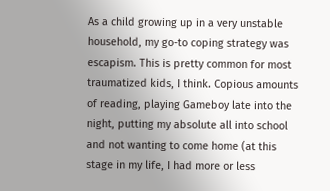As a child growing up in a very unstable household, my go-to coping strategy was escapism. This is pretty common for most traumatized kids, I think. Copious amounts of reading, playing Gameboy late into the night, putting my absolute all into school and not wanting to come home (at this stage in my life, I had more or less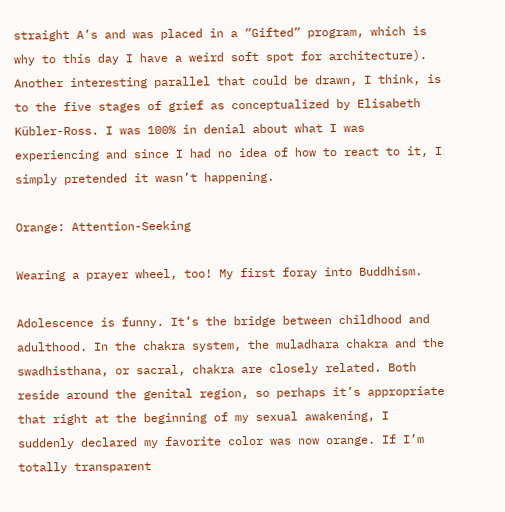straight A’s and was placed in a “Gifted” program, which is why to this day I have a weird soft spot for architecture). Another interesting parallel that could be drawn, I think, is to the five stages of grief as conceptualized by Elisabeth Kübler-Ross. I was 100% in denial about what I was experiencing and since I had no idea of how to react to it, I simply pretended it wasn’t happening.

Orange: Attention-Seeking

Wearing a prayer wheel, too! My first foray into Buddhism.

Adolescence is funny. It’s the bridge between childhood and adulthood. In the chakra system, the muladhara chakra and the swadhisthana, or sacral, chakra are closely related. Both reside around the genital region, so perhaps it’s appropriate that right at the beginning of my sexual awakening, I suddenly declared my favorite color was now orange. If I’m totally transparent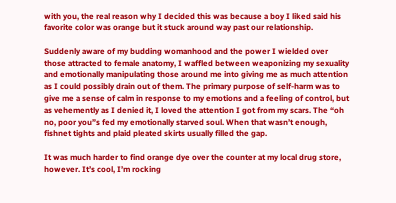with you, the real reason why I decided this was because a boy I liked said his favorite color was orange but it stuck around way past our relationship.

Suddenly aware of my budding womanhood and the power I wielded over those attracted to female anatomy, I waffled between weaponizing my sexuality and emotionally manipulating those around me into giving me as much attention as I could possibly drain out of them. The primary purpose of self-harm was to give me a sense of calm in response to my emotions and a feeling of control, but as vehemently as I denied it, I loved the attention I got from my scars. The “oh no, poor you”s fed my emotionally starved soul. When that wasn’t enough, fishnet tights and plaid pleated skirts usually filled the gap.

It was much harder to find orange dye over the counter at my local drug store, however. It’s cool, I’m rocking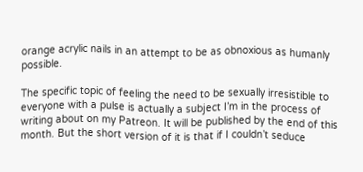orange acrylic nails in an attempt to be as obnoxious as humanly possible.

The specific topic of feeling the need to be sexually irresistible to everyone with a pulse is actually a subject I’m in the process of writing about on my Patreon. It will be published by the end of this month. But the short version of it is that if I couldn’t seduce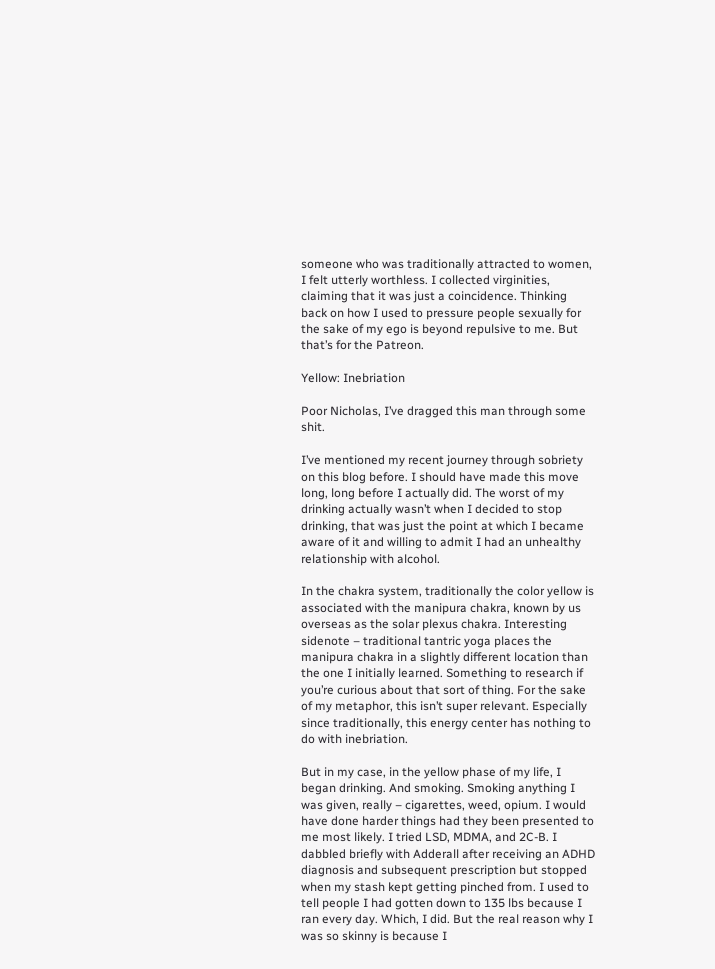someone who was traditionally attracted to women, I felt utterly worthless. I collected virginities, claiming that it was just a coincidence. Thinking back on how I used to pressure people sexually for the sake of my ego is beyond repulsive to me. But that’s for the Patreon.

Yellow: Inebriation

Poor Nicholas, I’ve dragged this man through some shit.

I’ve mentioned my recent journey through sobriety on this blog before. I should have made this move long, long before I actually did. The worst of my drinking actually wasn’t when I decided to stop drinking, that was just the point at which I became aware of it and willing to admit I had an unhealthy relationship with alcohol.

In the chakra system, traditionally the color yellow is associated with the manipura chakra, known by us overseas as the solar plexus chakra. Interesting sidenote – traditional tantric yoga places the manipura chakra in a slightly different location than the one I initially learned. Something to research if you’re curious about that sort of thing. For the sake of my metaphor, this isn’t super relevant. Especially since traditionally, this energy center has nothing to do with inebriation.

But in my case, in the yellow phase of my life, I began drinking. And smoking. Smoking anything I was given, really – cigarettes, weed, opium. I would have done harder things had they been presented to me most likely. I tried LSD, MDMA, and 2C-B. I dabbled briefly with Adderall after receiving an ADHD diagnosis and subsequent prescription but stopped when my stash kept getting pinched from. I used to tell people I had gotten down to 135 lbs because I ran every day. Which, I did. But the real reason why I was so skinny is because I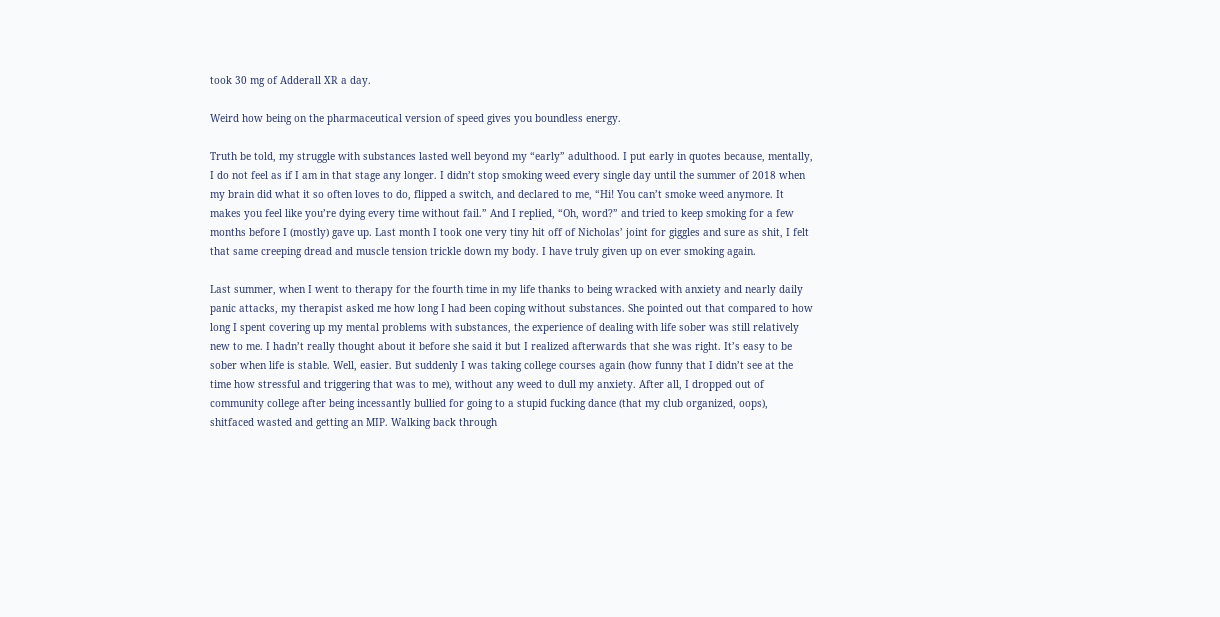took 30 mg of Adderall XR a day.

Weird how being on the pharmaceutical version of speed gives you boundless energy.

Truth be told, my struggle with substances lasted well beyond my “early” adulthood. I put early in quotes because, mentally, I do not feel as if I am in that stage any longer. I didn’t stop smoking weed every single day until the summer of 2018 when my brain did what it so often loves to do, flipped a switch, and declared to me, “Hi! You can’t smoke weed anymore. It makes you feel like you’re dying every time without fail.” And I replied, “Oh, word?” and tried to keep smoking for a few months before I (mostly) gave up. Last month I took one very tiny hit off of Nicholas’ joint for giggles and sure as shit, I felt that same creeping dread and muscle tension trickle down my body. I have truly given up on ever smoking again.

Last summer, when I went to therapy for the fourth time in my life thanks to being wracked with anxiety and nearly daily panic attacks, my therapist asked me how long I had been coping without substances. She pointed out that compared to how long I spent covering up my mental problems with substances, the experience of dealing with life sober was still relatively new to me. I hadn’t really thought about it before she said it but I realized afterwards that she was right. It’s easy to be sober when life is stable. Well, easier. But suddenly I was taking college courses again (how funny that I didn’t see at the time how stressful and triggering that was to me), without any weed to dull my anxiety. After all, I dropped out of community college after being incessantly bullied for going to a stupid fucking dance (that my club organized, oops), shitfaced wasted and getting an MIP. Walking back through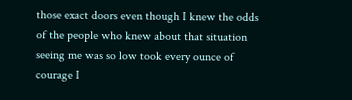those exact doors even though I knew the odds of the people who knew about that situation seeing me was so low took every ounce of courage I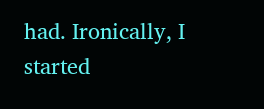had. Ironically, I started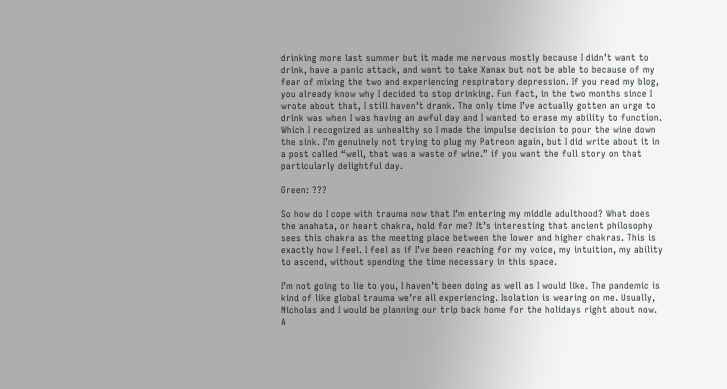drinking more last summer but it made me nervous mostly because I didn’t want to drink, have a panic attack, and want to take Xanax but not be able to because of my fear of mixing the two and experiencing respiratory depression. If you read my blog, you already know why I decided to stop drinking. Fun fact, in the two months since I wrote about that, I still haven’t drank. The only time I’ve actually gotten an urge to drink was when I was having an awful day and I wanted to erase my ability to function. Which I recognized as unhealthy so I made the impulse decision to pour the wine down the sink. I’m genuinely not trying to plug my Patreon again, but I did write about it in a post called “well, that was a waste of wine.” if you want the full story on that particularly delightful day.

Green: ???

So how do I cope with trauma now that I’m entering my middle adulthood? What does the anahata, or heart chakra, hold for me? It’s interesting that ancient philosophy sees this chakra as the meeting place between the lower and higher chakras. This is exactly how I feel. I feel as if I’ve been reaching for my voice, my intuition, my ability to ascend, without spending the time necessary in this space.

I’m not going to lie to you, I haven’t been doing as well as I would like. The pandemic is kind of like global trauma we’re all experiencing. Isolation is wearing on me. Usually, Nicholas and I would be planning our trip back home for the holidays right about now. A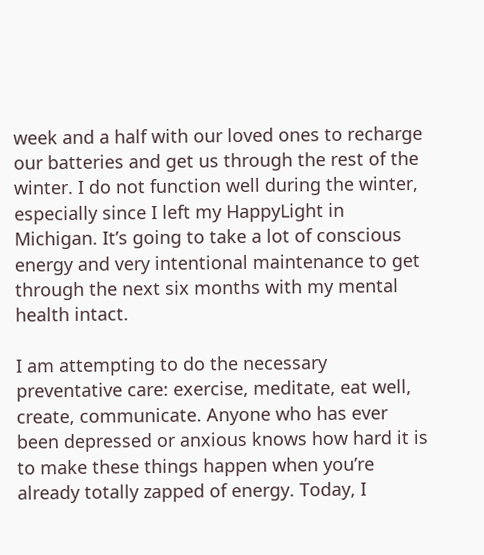week and a half with our loved ones to recharge our batteries and get us through the rest of the winter. I do not function well during the winter, especially since I left my HappyLight in Michigan. It’s going to take a lot of conscious energy and very intentional maintenance to get through the next six months with my mental health intact.

I am attempting to do the necessary preventative care: exercise, meditate, eat well, create, communicate. Anyone who has ever been depressed or anxious knows how hard it is to make these things happen when you’re already totally zapped of energy. Today, I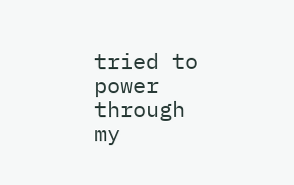tried to power through my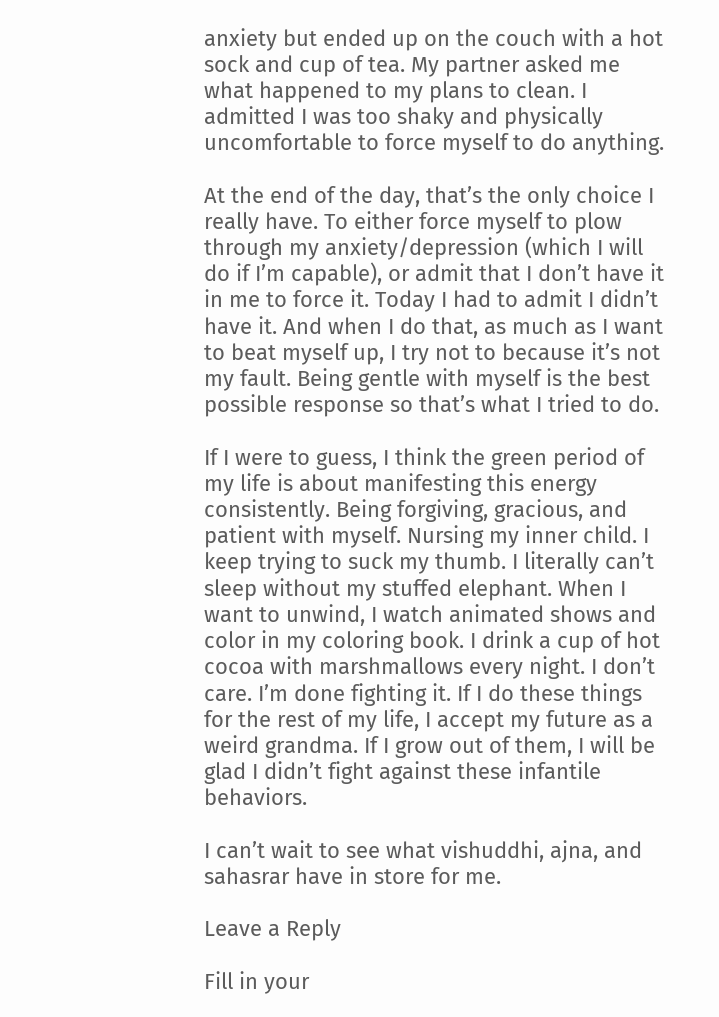anxiety but ended up on the couch with a hot sock and cup of tea. My partner asked me what happened to my plans to clean. I admitted I was too shaky and physically uncomfortable to force myself to do anything.

At the end of the day, that’s the only choice I really have. To either force myself to plow through my anxiety/depression (which I will do if I’m capable), or admit that I don’t have it in me to force it. Today I had to admit I didn’t have it. And when I do that, as much as I want to beat myself up, I try not to because it’s not my fault. Being gentle with myself is the best possible response so that’s what I tried to do.

If I were to guess, I think the green period of my life is about manifesting this energy consistently. Being forgiving, gracious, and patient with myself. Nursing my inner child. I keep trying to suck my thumb. I literally can’t sleep without my stuffed elephant. When I want to unwind, I watch animated shows and color in my coloring book. I drink a cup of hot cocoa with marshmallows every night. I don’t care. I’m done fighting it. If I do these things for the rest of my life, I accept my future as a weird grandma. If I grow out of them, I will be glad I didn’t fight against these infantile behaviors.

I can’t wait to see what vishuddhi, ajna, and sahasrar have in store for me.

Leave a Reply

Fill in your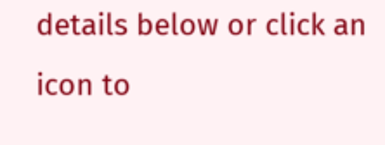details below or click an icon to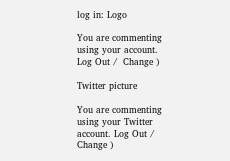log in: Logo

You are commenting using your account. Log Out /  Change )

Twitter picture

You are commenting using your Twitter account. Log Out /  Change )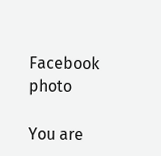Facebook photo

You are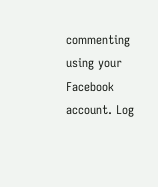commenting using your Facebook account. Log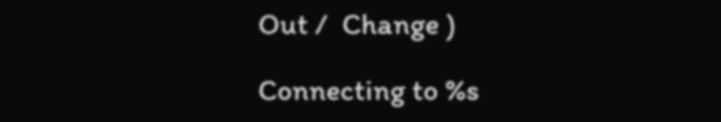Out /  Change )

Connecting to %s